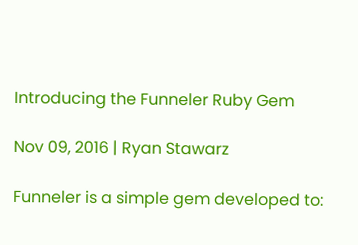Introducing the Funneler Ruby Gem

Nov 09, 2016 | Ryan Stawarz

Funneler is a simple gem developed to: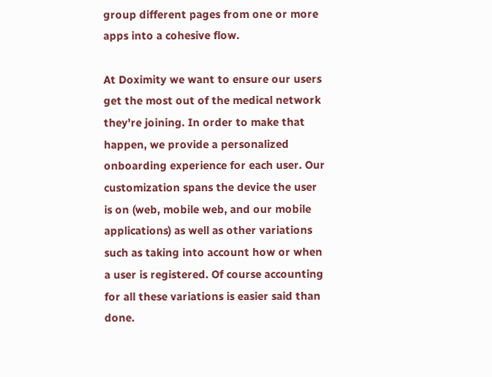group different pages from one or more apps into a cohesive flow.

At Doximity we want to ensure our users get the most out of the medical network they're joining. In order to make that happen, we provide a personalized onboarding experience for each user. Our customization spans the device the user is on (web, mobile web, and our mobile applications) as well as other variations such as taking into account how or when a user is registered. Of course accounting for all these variations is easier said than done.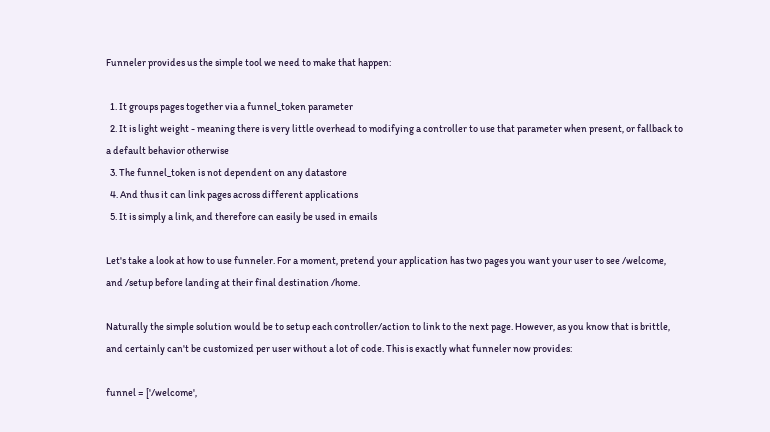Funneler provides us the simple tool we need to make that happen:

  1. It groups pages together via a funnel_token parameter
  2. It is light weight - meaning there is very little overhead to modifying a controller to use that parameter when present, or fallback to a default behavior otherwise
  3. The funnel_token is not dependent on any datastore
  4. And thus it can link pages across different applications
  5. It is simply a link, and therefore can easily be used in emails

Let's take a look at how to use funneler. For a moment, pretend your application has two pages you want your user to see /welcome, and /setup before landing at their final destination /home.

Naturally the simple solution would be to setup each controller/action to link to the next page. However, as you know that is brittle, and certainly can't be customized per user without a lot of code. This is exactly what funneler now provides:

funnel = ['/welcome',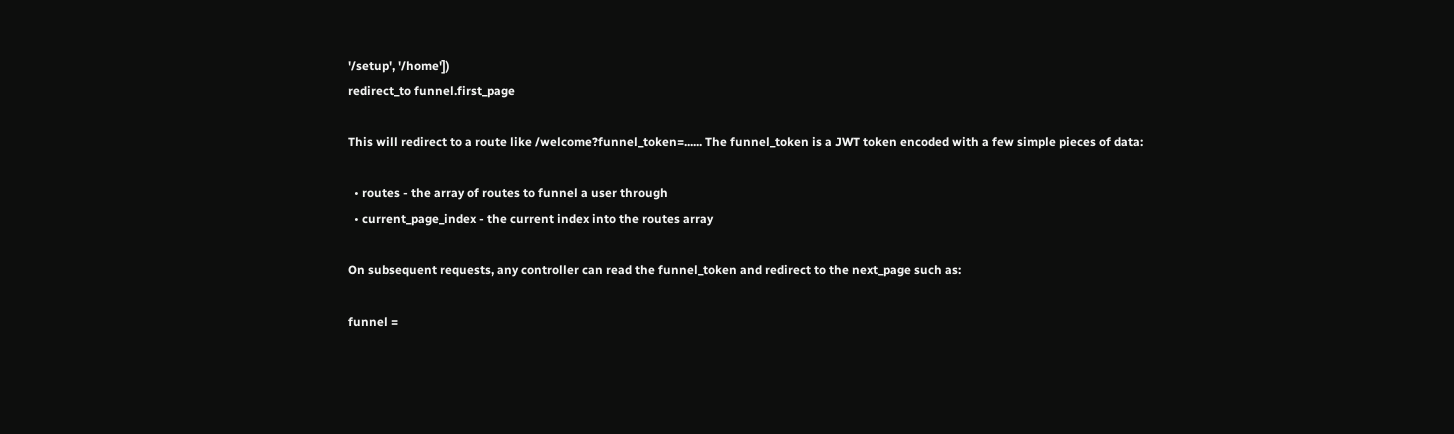'/setup', '/home'])
redirect_to funnel.first_page

This will redirect to a route like /welcome?funnel_token=...... The funnel_token is a JWT token encoded with a few simple pieces of data:

  • routes - the array of routes to funnel a user through
  • current_page_index - the current index into the routes array

On subsequent requests, any controller can read the funnel_token and redirect to the next_page such as:

funnel =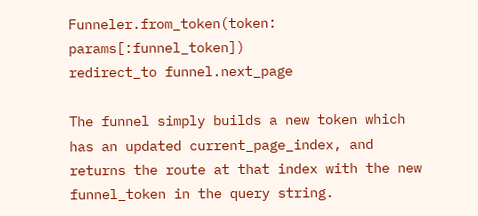Funneler.from_token(token: params[:funnel_token])
redirect_to funnel.next_page

The funnel simply builds a new token which has an updated current_page_index, and returns the route at that index with the new funnel_token in the query string.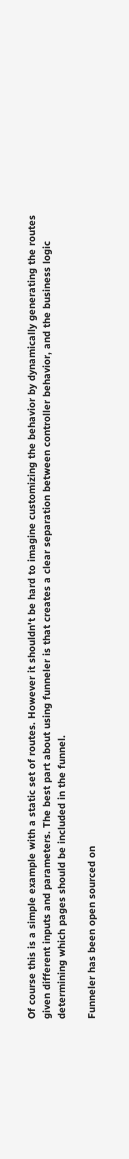Of course this is a simple example with a static set of routes. However it shouldn't be hard to imagine customizing the behavior by dynamically generating the routes given different inputs and parameters. The best part about using funneler is that creates a clear separation between controller behavior, and the business logic determining which pages should be included in the funnel.

Funneler has been open sourced on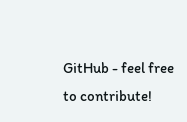GitHub - feel free to contribute!